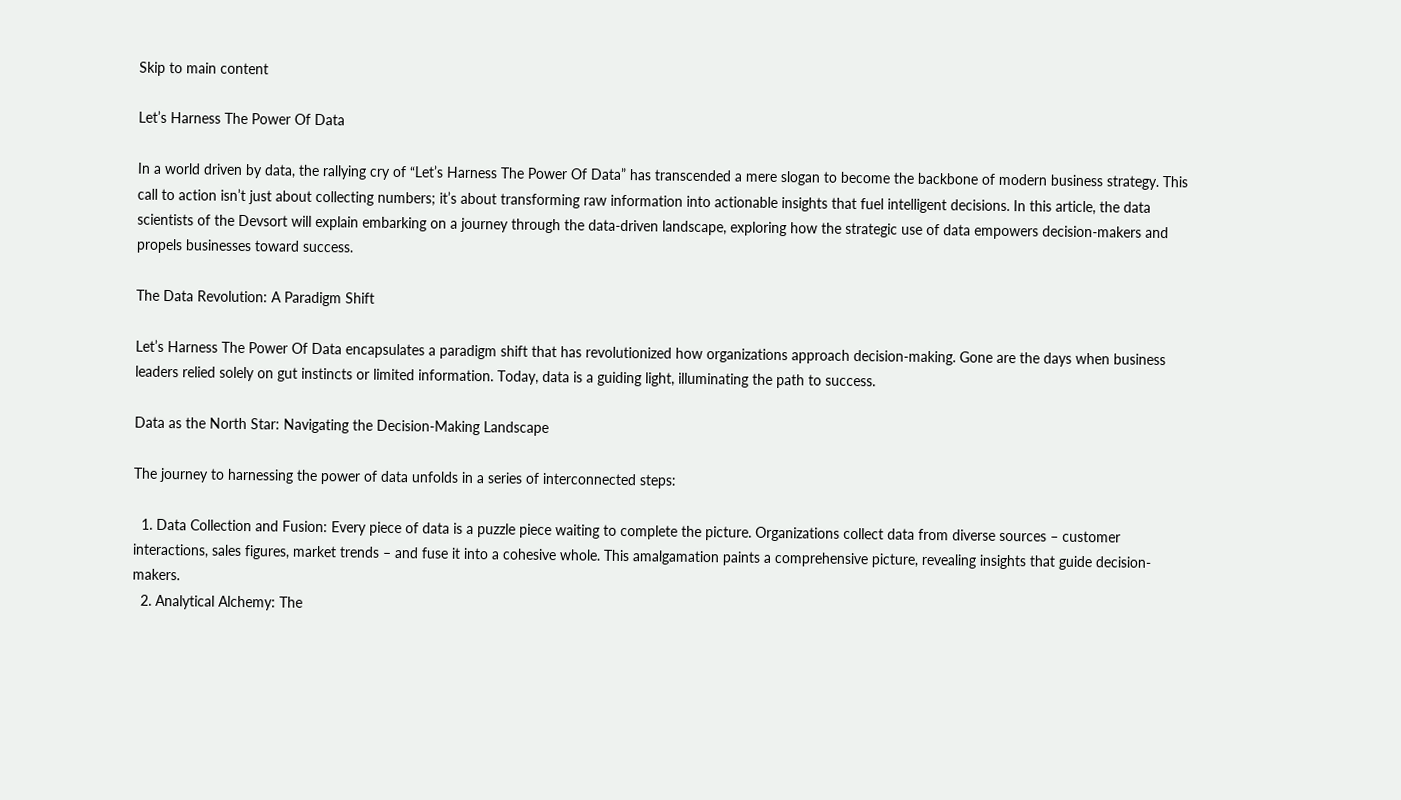Skip to main content

Let’s Harness The Power Of Data

In a world driven by data, the rallying cry of “Let’s Harness The Power Of Data” has transcended a mere slogan to become the backbone of modern business strategy. This call to action isn’t just about collecting numbers; it’s about transforming raw information into actionable insights that fuel intelligent decisions. In this article, the data scientists of the Devsort will explain embarking on a journey through the data-driven landscape, exploring how the strategic use of data empowers decision-makers and propels businesses toward success.

The Data Revolution: A Paradigm Shift

Let’s Harness The Power Of Data encapsulates a paradigm shift that has revolutionized how organizations approach decision-making. Gone are the days when business leaders relied solely on gut instincts or limited information. Today, data is a guiding light, illuminating the path to success.

Data as the North Star: Navigating the Decision-Making Landscape

The journey to harnessing the power of data unfolds in a series of interconnected steps:

  1. Data Collection and Fusion: Every piece of data is a puzzle piece waiting to complete the picture. Organizations collect data from diverse sources – customer interactions, sales figures, market trends – and fuse it into a cohesive whole. This amalgamation paints a comprehensive picture, revealing insights that guide decision-makers.
  2. Analytical Alchemy: The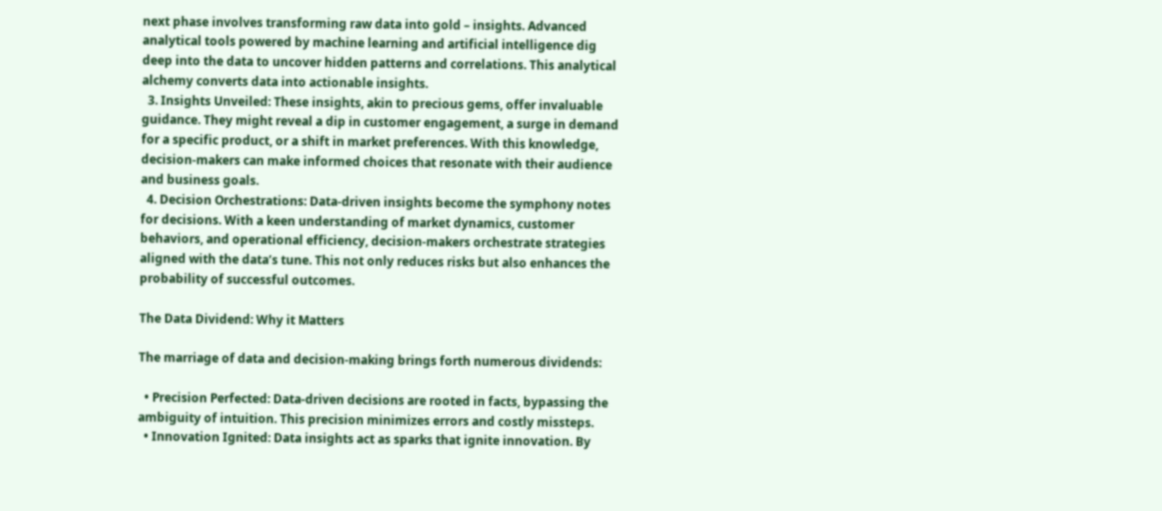next phase involves transforming raw data into gold – insights. Advanced analytical tools powered by machine learning and artificial intelligence dig deep into the data to uncover hidden patterns and correlations. This analytical alchemy converts data into actionable insights.
  3. Insights Unveiled: These insights, akin to precious gems, offer invaluable guidance. They might reveal a dip in customer engagement, a surge in demand for a specific product, or a shift in market preferences. With this knowledge, decision-makers can make informed choices that resonate with their audience and business goals.
  4. Decision Orchestrations: Data-driven insights become the symphony notes for decisions. With a keen understanding of market dynamics, customer behaviors, and operational efficiency, decision-makers orchestrate strategies aligned with the data’s tune. This not only reduces risks but also enhances the probability of successful outcomes.

The Data Dividend: Why it Matters

The marriage of data and decision-making brings forth numerous dividends:

  • Precision Perfected: Data-driven decisions are rooted in facts, bypassing the ambiguity of intuition. This precision minimizes errors and costly missteps.
  • Innovation Ignited: Data insights act as sparks that ignite innovation. By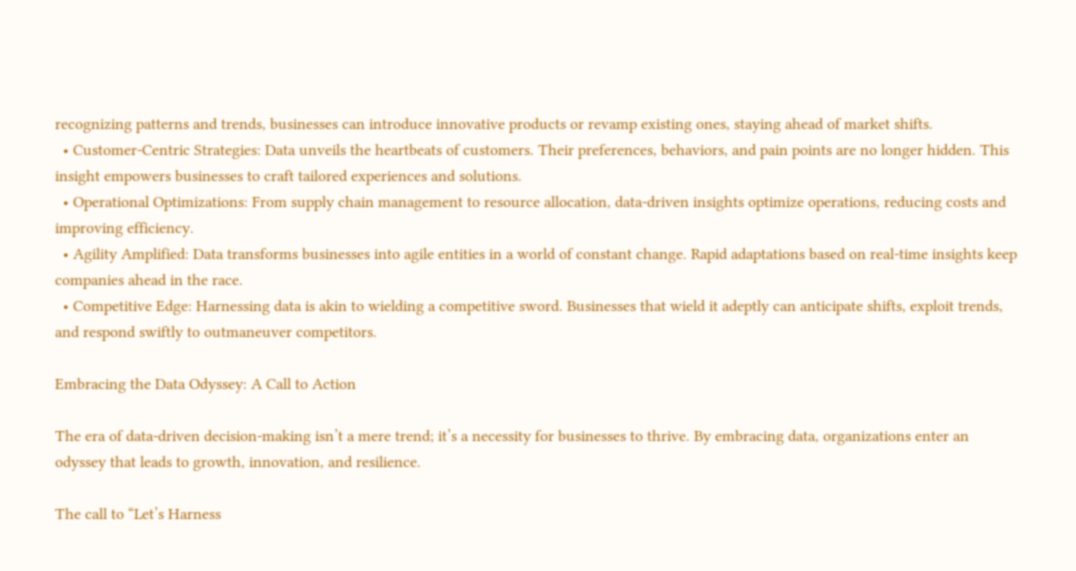recognizing patterns and trends, businesses can introduce innovative products or revamp existing ones, staying ahead of market shifts.
  • Customer-Centric Strategies: Data unveils the heartbeats of customers. Their preferences, behaviors, and pain points are no longer hidden. This insight empowers businesses to craft tailored experiences and solutions.
  • Operational Optimizations: From supply chain management to resource allocation, data-driven insights optimize operations, reducing costs and improving efficiency.
  • Agility Amplified: Data transforms businesses into agile entities in a world of constant change. Rapid adaptations based on real-time insights keep companies ahead in the race.
  • Competitive Edge: Harnessing data is akin to wielding a competitive sword. Businesses that wield it adeptly can anticipate shifts, exploit trends, and respond swiftly to outmaneuver competitors.

Embracing the Data Odyssey: A Call to Action

The era of data-driven decision-making isn’t a mere trend; it’s a necessity for businesses to thrive. By embracing data, organizations enter an odyssey that leads to growth, innovation, and resilience.

The call to “Let’s Harness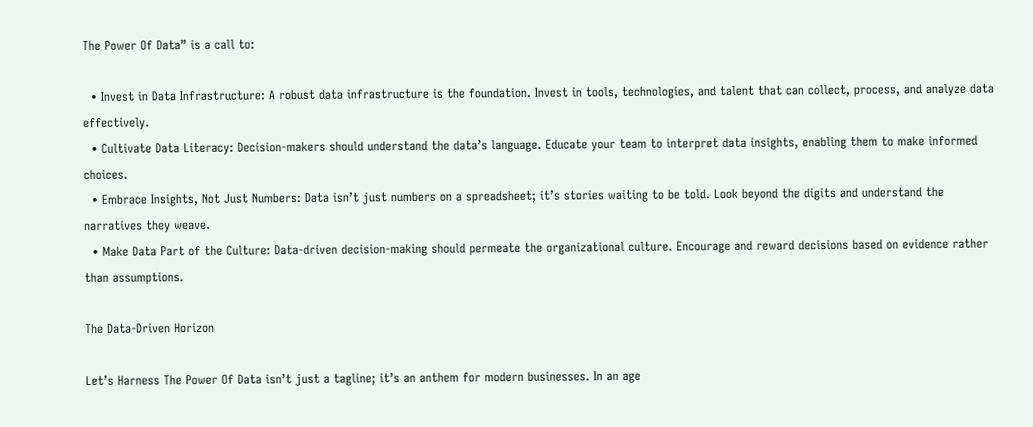The Power Of Data” is a call to:

  • Invest in Data Infrastructure: A robust data infrastructure is the foundation. Invest in tools, technologies, and talent that can collect, process, and analyze data effectively.
  • Cultivate Data Literacy: Decision-makers should understand the data’s language. Educate your team to interpret data insights, enabling them to make informed choices.
  • Embrace Insights, Not Just Numbers: Data isn’t just numbers on a spreadsheet; it’s stories waiting to be told. Look beyond the digits and understand the narratives they weave.
  • Make Data Part of the Culture: Data-driven decision-making should permeate the organizational culture. Encourage and reward decisions based on evidence rather than assumptions.

The Data-Driven Horizon

Let’s Harness The Power Of Data isn’t just a tagline; it’s an anthem for modern businesses. In an age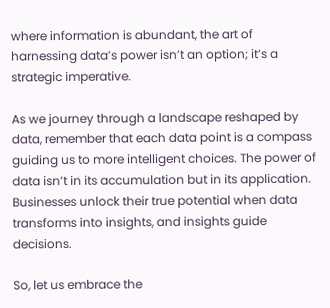where information is abundant, the art of harnessing data’s power isn’t an option; it’s a strategic imperative.

As we journey through a landscape reshaped by data, remember that each data point is a compass guiding us to more intelligent choices. The power of data isn’t in its accumulation but in its application. Businesses unlock their true potential when data transforms into insights, and insights guide decisions.

So, let us embrace the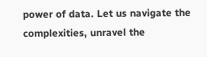power of data. Let us navigate the complexities, unravel the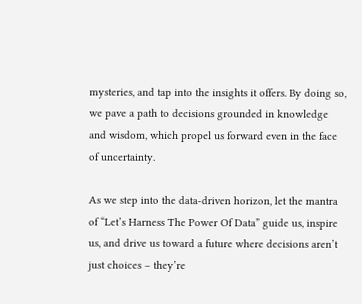mysteries, and tap into the insights it offers. By doing so, we pave a path to decisions grounded in knowledge and wisdom, which propel us forward even in the face of uncertainty.

As we step into the data-driven horizon, let the mantra of “Let’s Harness The Power Of Data” guide us, inspire us, and drive us toward a future where decisions aren’t just choices – they’re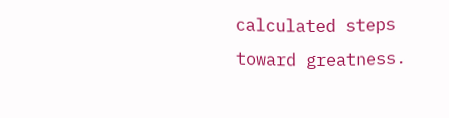calculated steps toward greatness.